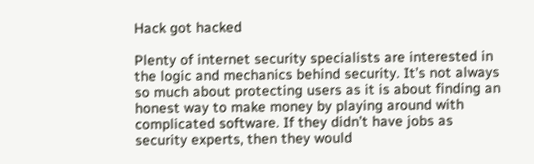Hack got hacked

Plenty of internet security specialists are interested in the logic and mechanics behind security. It’s not always so much about protecting users as it is about finding an honest way to make money by playing around with complicated software. If they didn’t have jobs as security experts, then they would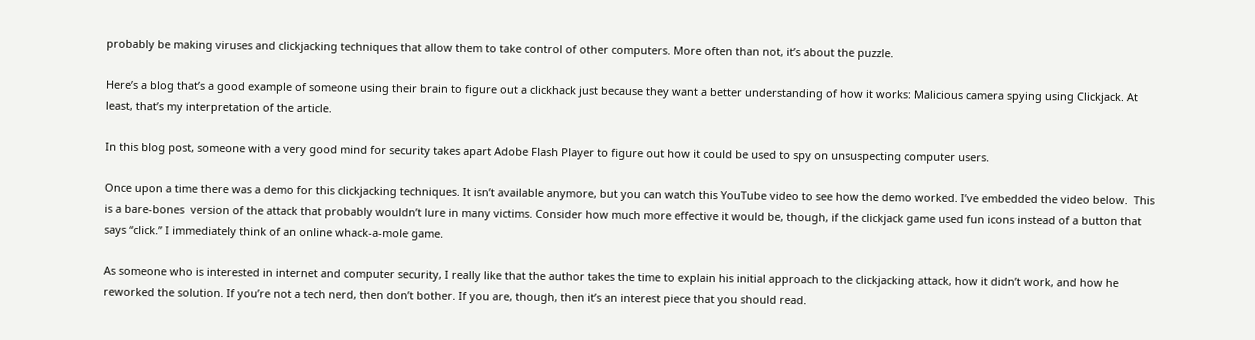probably be making viruses and clickjacking techniques that allow them to take control of other computers. More often than not, it’s about the puzzle.

Here’s a blog that’s a good example of someone using their brain to figure out a clickhack just because they want a better understanding of how it works: Malicious camera spying using Clickjack. At least, that’s my interpretation of the article.

In this blog post, someone with a very good mind for security takes apart Adobe Flash Player to figure out how it could be used to spy on unsuspecting computer users.

Once upon a time there was a demo for this clickjacking techniques. It isn’t available anymore, but you can watch this YouTube video to see how the demo worked. I’ve embedded the video below.  This is a bare-bones  version of the attack that probably wouldn’t lure in many victims. Consider how much more effective it would be, though, if the clickjack game used fun icons instead of a button that says “click.” I immediately think of an online whack-a-mole game.

As someone who is interested in internet and computer security, I really like that the author takes the time to explain his initial approach to the clickjacking attack, how it didn’t work, and how he reworked the solution. If you’re not a tech nerd, then don’t bother. If you are, though, then it’s an interest piece that you should read.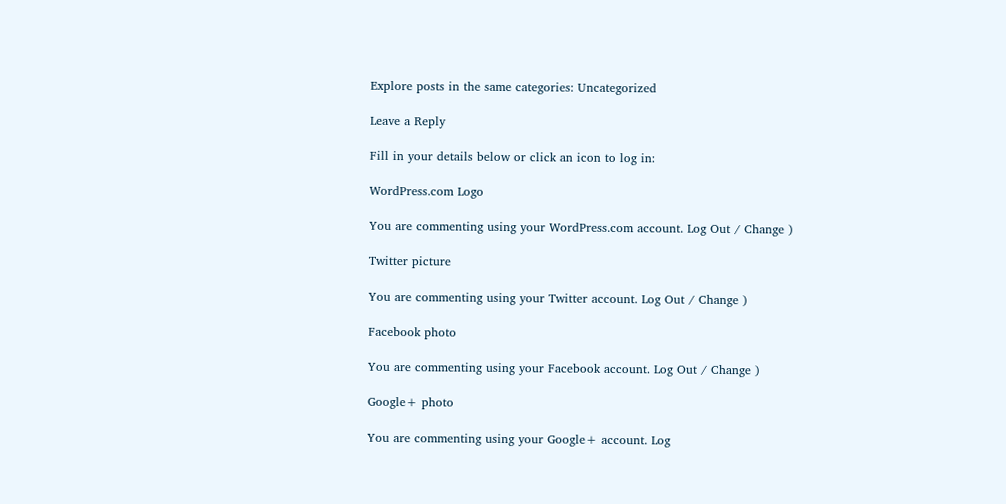Explore posts in the same categories: Uncategorized

Leave a Reply

Fill in your details below or click an icon to log in:

WordPress.com Logo

You are commenting using your WordPress.com account. Log Out / Change )

Twitter picture

You are commenting using your Twitter account. Log Out / Change )

Facebook photo

You are commenting using your Facebook account. Log Out / Change )

Google+ photo

You are commenting using your Google+ account. Log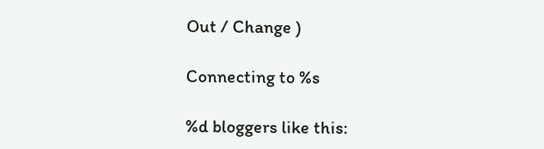Out / Change )

Connecting to %s

%d bloggers like this: